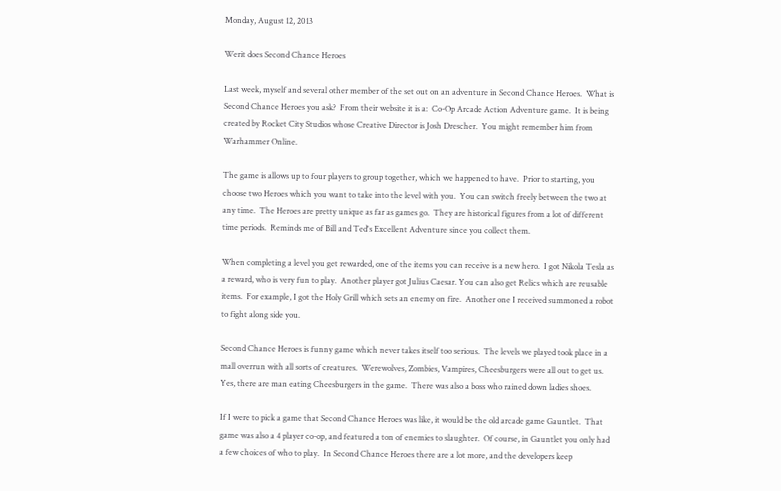Monday, August 12, 2013

Werit does Second Chance Heroes

Last week, myself and several other member of the set out on an adventure in Second Chance Heroes.  What is Second Chance Heroes you ask?  From their website it is a:  Co-Op Arcade Action Adventure game.  It is being created by Rocket City Studios whose Creative Director is Josh Drescher.  You might remember him from Warhammer Online.

The game is allows up to four players to group together, which we happened to have.  Prior to starting, you choose two Heroes which you want to take into the level with you.  You can switch freely between the two at any time.  The Heroes are pretty unique as far as games go.  They are historical figures from a lot of different time periods.  Reminds me of Bill and Ted's Excellent Adventure since you collect them.

When completing a level you get rewarded, one of the items you can receive is a new hero.  I got Nikola Tesla as a reward, who is very fun to play.  Another player got Julius Caesar. You can also get Relics which are reusable items.  For example, I got the Holy Grill which sets an enemy on fire.  Another one I received summoned a robot to fight along side you.

Second Chance Heroes is funny game which never takes itself too serious.  The levels we played took place in a mall overrun with all sorts of creatures.  Werewolves, Zombies, Vampires, Cheesburgers were all out to get us.  Yes, there are man eating Cheesburgers in the game.  There was also a boss who rained down ladies shoes.

If I were to pick a game that Second Chance Heroes was like, it would be the old arcade game Gauntlet.  That game was also a 4 player co-op, and featured a ton of enemies to slaughter.  Of course, in Gauntlet you only had a few choices of who to play.  In Second Chance Heroes there are a lot more, and the developers keep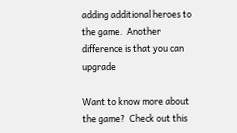adding additional heroes to the game.  Another difference is that you can upgrade

Want to know more about the game?  Check out this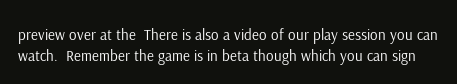preview over at the  There is also a video of our play session you can watch.  Remember the game is in beta though which you can sign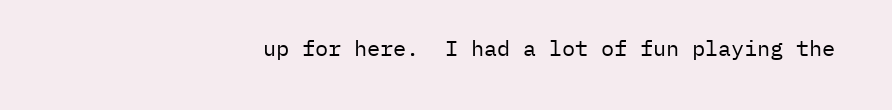up for here.  I had a lot of fun playing the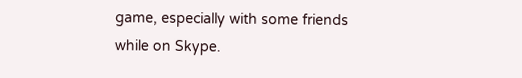game, especially with some friends while on Skype.